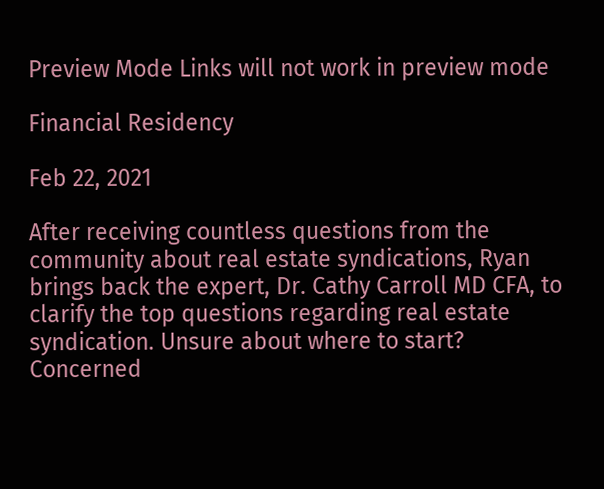Preview Mode Links will not work in preview mode

Financial Residency

Feb 22, 2021

After receiving countless questions from the community about real estate syndications, Ryan brings back the expert, Dr. Cathy Carroll MD CFA, to clarify the top questions regarding real estate syndication. Unsure about where to start? Concerned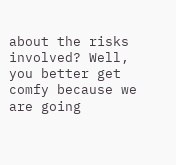about the risks involved? Well, you better get comfy because we are going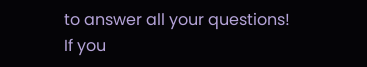to answer all your questions!
If you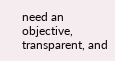need an objective, transparent, and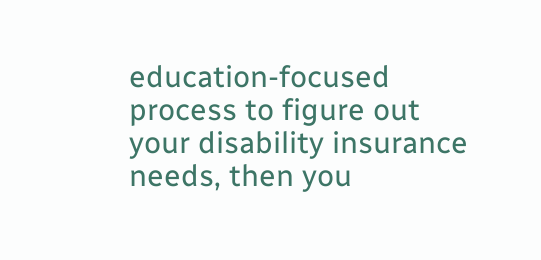education-focused process to figure out your disability insurance needs, then you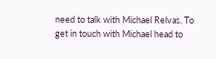need to talk with Michael Relvas. To get in touch with Michael head to